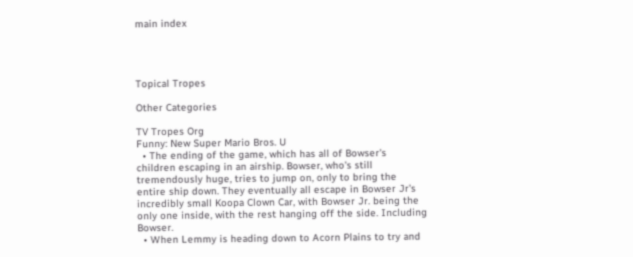main index




Topical Tropes

Other Categories

TV Tropes Org
Funny: New Super Mario Bros. U
  • The ending of the game, which has all of Bowser's children escaping in an airship. Bowser, who's still tremendously huge, tries to jump on, only to bring the entire ship down. They eventually all escape in Bowser Jr's incredibly small Koopa Clown Car, with Bowser Jr. being the only one inside, with the rest hanging off the side. Including Bowser.
  • When Lemmy is heading down to Acorn Plains to try and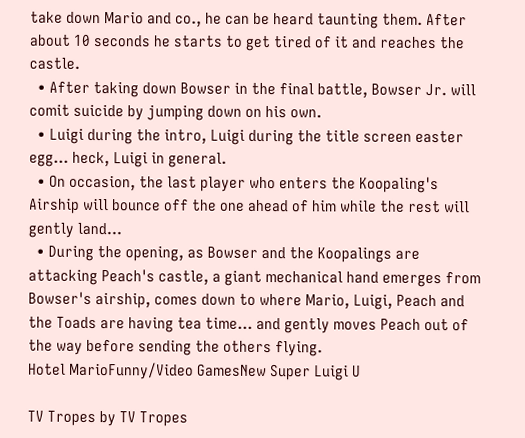take down Mario and co., he can be heard taunting them. After about 10 seconds he starts to get tired of it and reaches the castle.
  • After taking down Bowser in the final battle, Bowser Jr. will comit suicide by jumping down on his own.
  • Luigi during the intro, Luigi during the title screen easter egg... heck, Luigi in general.
  • On occasion, the last player who enters the Koopaling's Airship will bounce off the one ahead of him while the rest will gently land...
  • During the opening, as Bowser and the Koopalings are attacking Peach's castle, a giant mechanical hand emerges from Bowser's airship, comes down to where Mario, Luigi, Peach and the Toads are having tea time... and gently moves Peach out of the way before sending the others flying.
Hotel MarioFunny/Video GamesNew Super Luigi U

TV Tropes by TV Tropes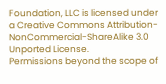Foundation, LLC is licensed under a Creative Commons Attribution-NonCommercial-ShareAlike 3.0 Unported License.
Permissions beyond the scope of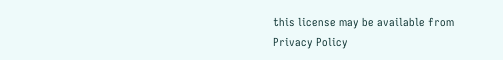this license may be available from
Privacy Policy